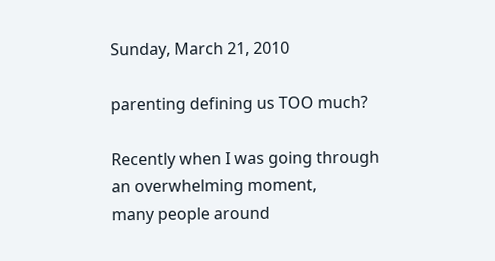Sunday, March 21, 2010

parenting defining us TOO much?

Recently when I was going through
an overwhelming moment,
many people around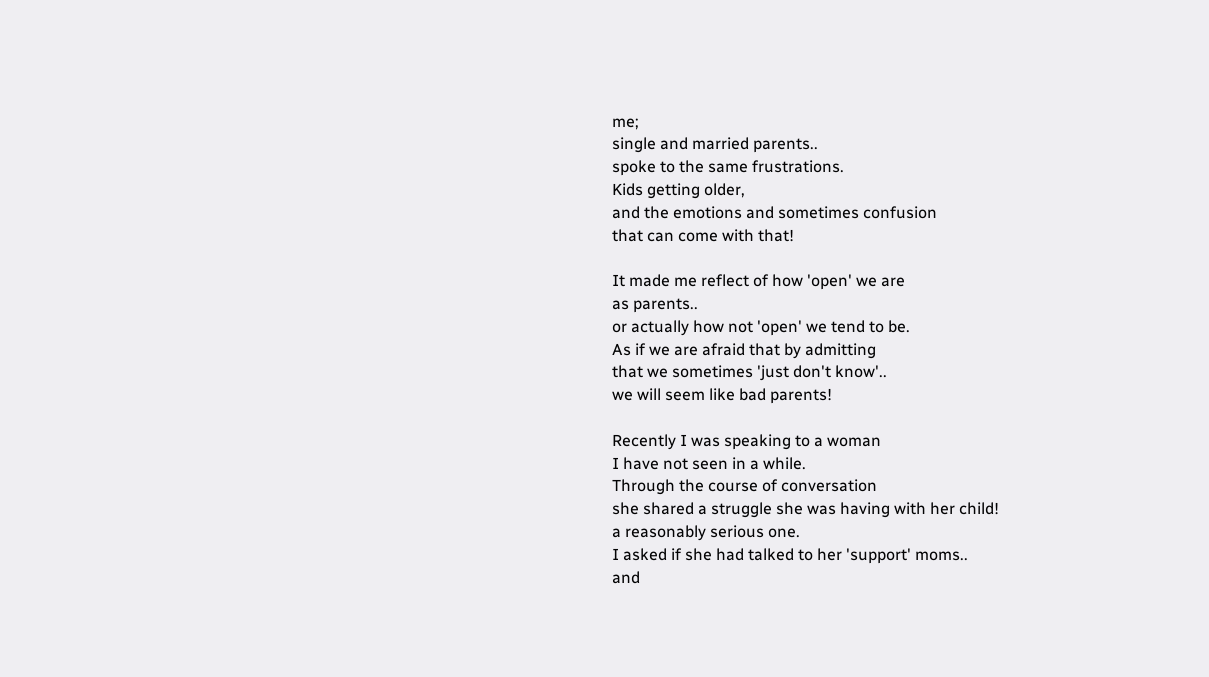me;
single and married parents..
spoke to the same frustrations.
Kids getting older,
and the emotions and sometimes confusion
that can come with that!

It made me reflect of how 'open' we are
as parents..
or actually how not 'open' we tend to be.
As if we are afraid that by admitting
that we sometimes 'just don't know'..
we will seem like bad parents!

Recently I was speaking to a woman
I have not seen in a while.
Through the course of conversation
she shared a struggle she was having with her child!
a reasonably serious one.
I asked if she had talked to her 'support' moms..
and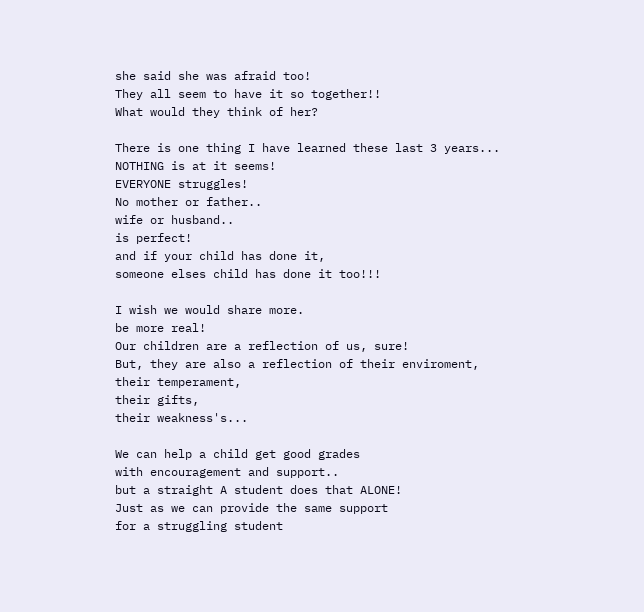she said she was afraid too!
They all seem to have it so together!!
What would they think of her?

There is one thing I have learned these last 3 years...
NOTHING is at it seems!
EVERYONE struggles!
No mother or father..
wife or husband..
is perfect!
and if your child has done it,
someone elses child has done it too!!!

I wish we would share more.
be more real!
Our children are a reflection of us, sure!
But, they are also a reflection of their enviroment,
their temperament,
their gifts,
their weakness's...

We can help a child get good grades
with encouragement and support..
but a straight A student does that ALONE!
Just as we can provide the same support
for a struggling student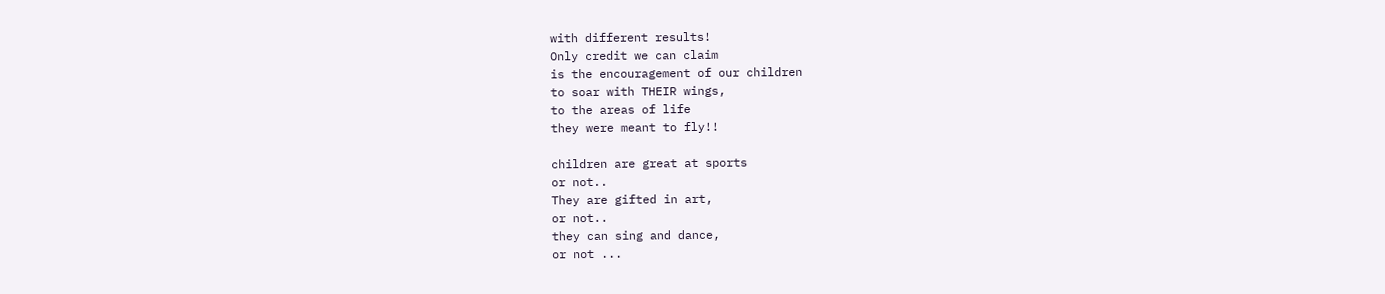with different results!
Only credit we can claim
is the encouragement of our children
to soar with THEIR wings,
to the areas of life
they were meant to fly!!

children are great at sports
or not..
They are gifted in art,
or not..
they can sing and dance,
or not ...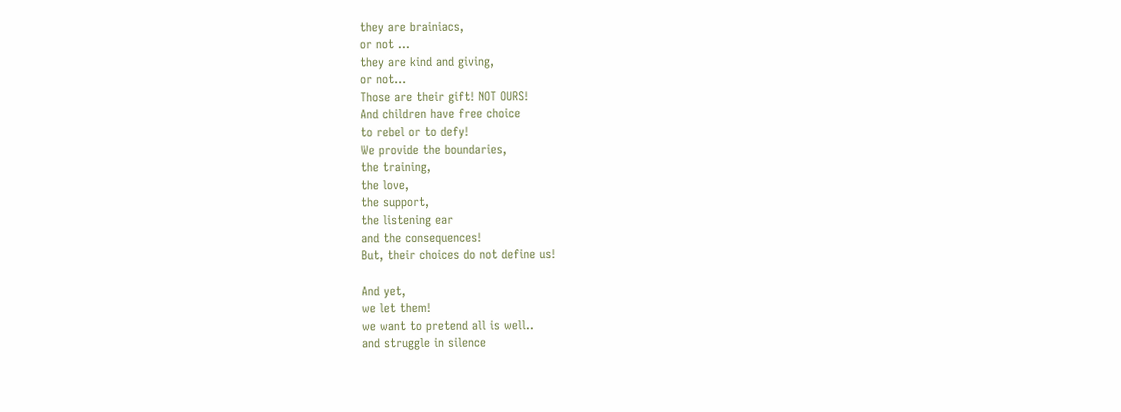they are brainiacs,
or not ...
they are kind and giving,
or not...
Those are their gift! NOT OURS!
And children have free choice
to rebel or to defy!
We provide the boundaries,
the training,
the love,
the support,
the listening ear
and the consequences!
But, their choices do not define us!

And yet,
we let them!
we want to pretend all is well..
and struggle in silence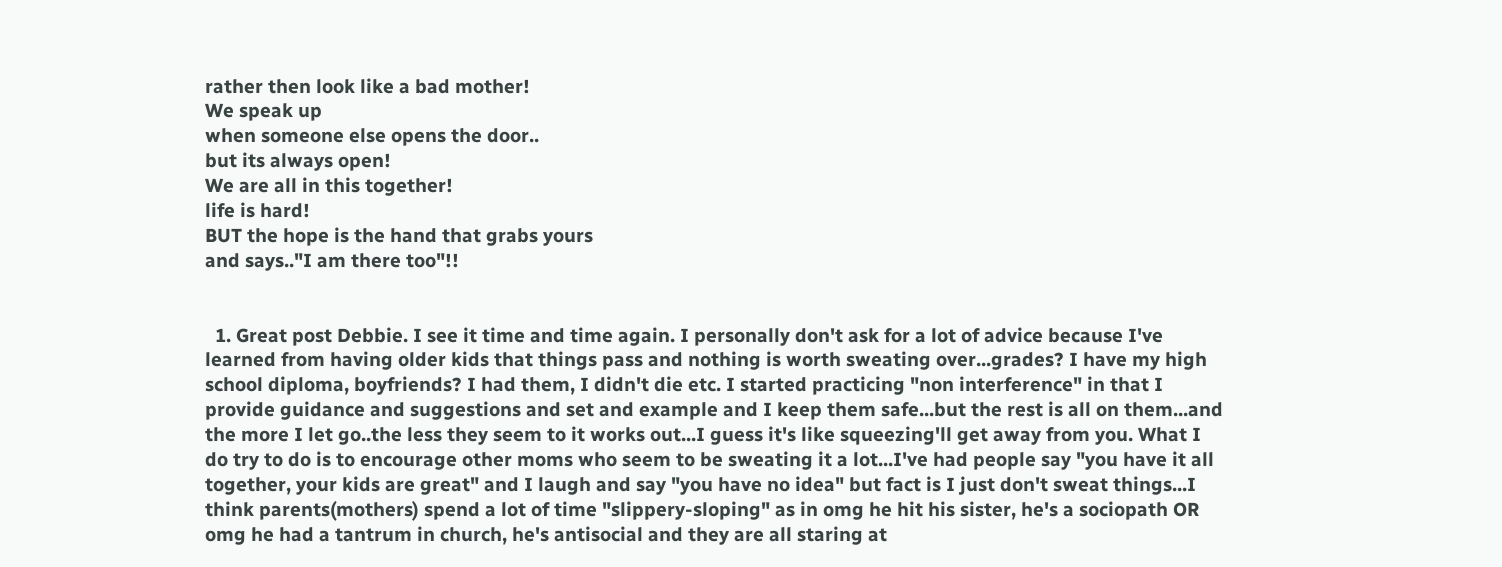rather then look like a bad mother!
We speak up
when someone else opens the door..
but its always open!
We are all in this together!
life is hard!
BUT the hope is the hand that grabs yours
and says.."I am there too"!!


  1. Great post Debbie. I see it time and time again. I personally don't ask for a lot of advice because I've learned from having older kids that things pass and nothing is worth sweating over...grades? I have my high school diploma, boyfriends? I had them, I didn't die etc. I started practicing "non interference" in that I provide guidance and suggestions and set and example and I keep them safe...but the rest is all on them...and the more I let go..the less they seem to it works out...I guess it's like squeezing'll get away from you. What I do try to do is to encourage other moms who seem to be sweating it a lot...I've had people say "you have it all together, your kids are great" and I laugh and say "you have no idea" but fact is I just don't sweat things...I think parents(mothers) spend a lot of time "slippery-sloping" as in omg he hit his sister, he's a sociopath OR omg he had a tantrum in church, he's antisocial and they are all staring at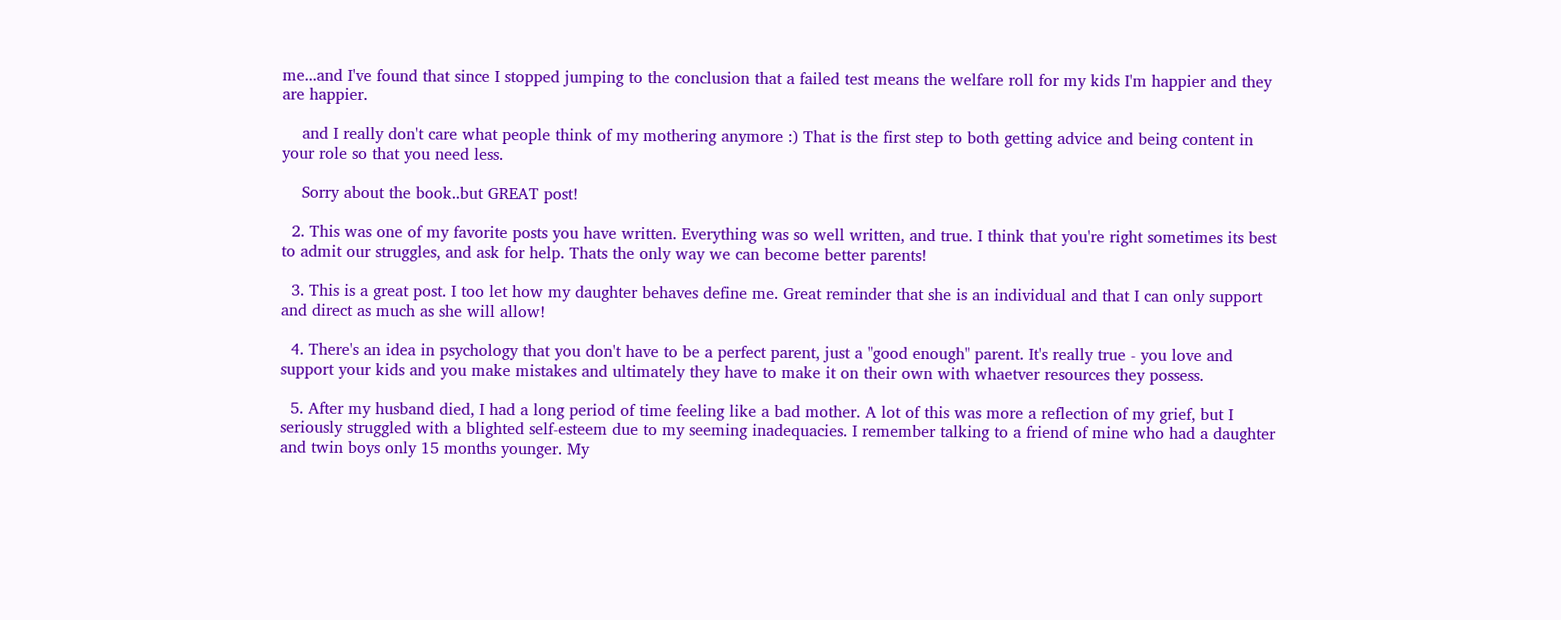me...and I've found that since I stopped jumping to the conclusion that a failed test means the welfare roll for my kids I'm happier and they are happier.

    and I really don't care what people think of my mothering anymore :) That is the first step to both getting advice and being content in your role so that you need less.

    Sorry about the book..but GREAT post!

  2. This was one of my favorite posts you have written. Everything was so well written, and true. I think that you're right sometimes its best to admit our struggles, and ask for help. Thats the only way we can become better parents!

  3. This is a great post. I too let how my daughter behaves define me. Great reminder that she is an individual and that I can only support and direct as much as she will allow!

  4. There's an idea in psychology that you don't have to be a perfect parent, just a "good enough" parent. It's really true - you love and support your kids and you make mistakes and ultimately they have to make it on their own with whaetver resources they possess.

  5. After my husband died, I had a long period of time feeling like a bad mother. A lot of this was more a reflection of my grief, but I seriously struggled with a blighted self-esteem due to my seeming inadequacies. I remember talking to a friend of mine who had a daughter and twin boys only 15 months younger. My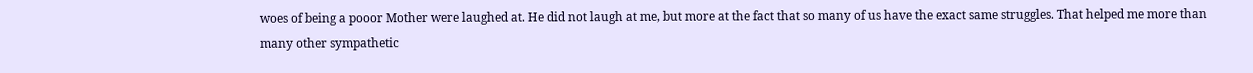woes of being a pooor Mother were laughed at. He did not laugh at me, but more at the fact that so many of us have the exact same struggles. That helped me more than many other sympathetic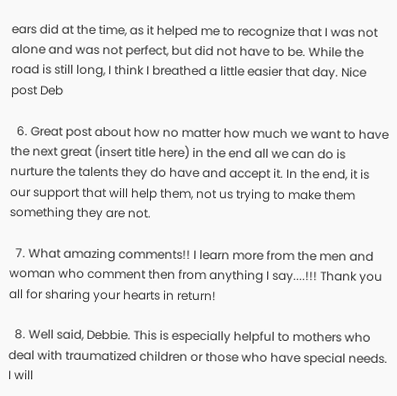ears did at the time, as it helped me to recognize that I was not alone and was not perfect, but did not have to be. While the road is still long, I think I breathed a little easier that day. Nice post Deb

  6. Great post about how no matter how much we want to have the next great (insert title here) in the end all we can do is nurture the talents they do have and accept it. In the end, it is our support that will help them, not us trying to make them something they are not.

  7. What amazing comments!! I learn more from the men and woman who comment then from anything I say....!!! Thank you all for sharing your hearts in return!

  8. Well said, Debbie. This is especially helpful to mothers who deal with traumatized children or those who have special needs. I will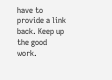have to provide a link back. Keep up the good work.